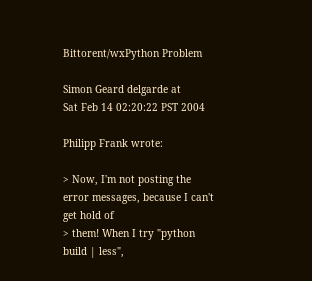Bittorent/wxPython Problem

Simon Geard delgarde at
Sat Feb 14 02:20:22 PST 2004

Philipp Frank wrote:

> Now, I'm not posting the error messages, because I can't get hold of
> them! When I try "python build | less",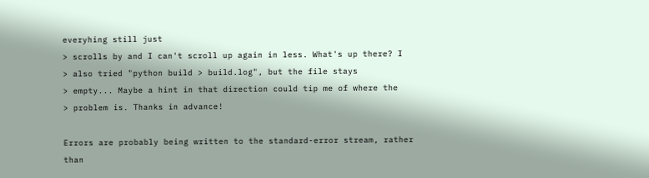everyhing still just
> scrolls by and I can't scroll up again in less. What's up there? I
> also tried "python build > build.log", but the file stays
> empty... Maybe a hint in that direction could tip me of where the
> problem is. Thanks in advance!

Errors are probably being written to the standard-error stream, rather
than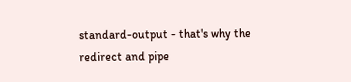standard-output - that's why the redirect and pipe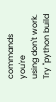commands you're
using don't work. Try "python build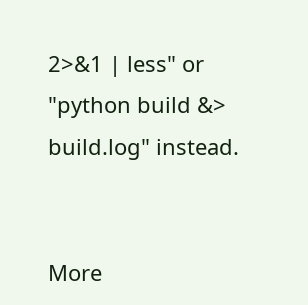2>&1 | less" or "python build &> build.log" instead.


More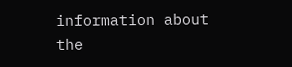information about the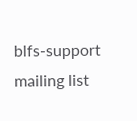blfs-support mailing list